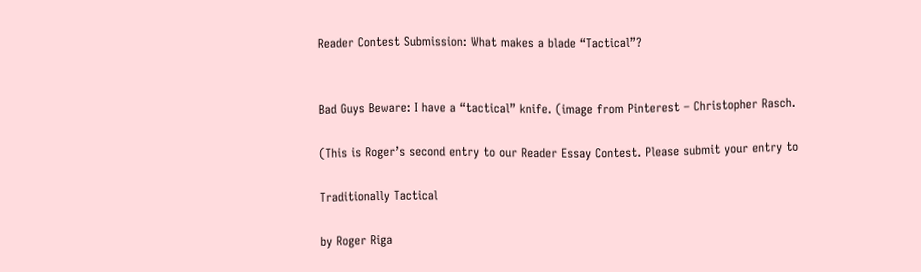Reader Contest Submission: What makes a blade “Tactical”?


Bad Guys Beware: I have a “tactical” knife. (image from Pinterest – Christopher Rasch.

(This is Roger’s second entry to our Reader Essay Contest. Please submit your entry to

Traditionally Tactical

by Roger Riga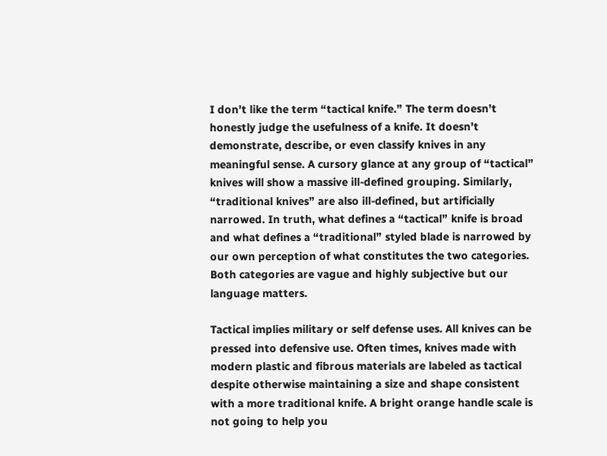I don’t like the term “tactical knife.” The term doesn’t honestly judge the usefulness of a knife. It doesn’t demonstrate, describe, or even classify knives in any meaningful sense. A cursory glance at any group of “tactical” knives will show a massive ill-defined grouping. Similarly, “traditional knives” are also ill-defined, but artificially narrowed. In truth, what defines a “tactical” knife is broad and what defines a “traditional” styled blade is narrowed by our own perception of what constitutes the two categories. Both categories are vague and highly subjective but our language matters.

Tactical implies military or self defense uses. All knives can be pressed into defensive use. Often times, knives made with modern plastic and fibrous materials are labeled as tactical despite otherwise maintaining a size and shape consistent with a more traditional knife. A bright orange handle scale is not going to help you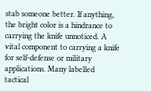stab someone better. If anything, the bright color is a hindrance to carrying the knife unnoticed. A vital component to carrying a knife for self-defense or military applications. Many labelled tactical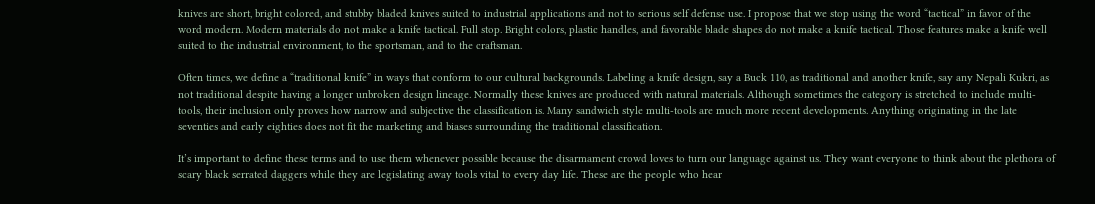knives are short, bright colored, and stubby bladed knives suited to industrial applications and not to serious self defense use. I propose that we stop using the word “tactical” in favor of the word modern. Modern materials do not make a knife tactical. Full stop. Bright colors, plastic handles, and favorable blade shapes do not make a knife tactical. Those features make a knife well suited to the industrial environment, to the sportsman, and to the craftsman.

Often times, we define a “traditional knife” in ways that conform to our cultural backgrounds. Labeling a knife design, say a Buck 110, as traditional and another knife, say any Nepali Kukri, as not traditional despite having a longer unbroken design lineage. Normally these knives are produced with natural materials. Although sometimes the category is stretched to include multi-tools, their inclusion only proves how narrow and subjective the classification is. Many sandwich style multi-tools are much more recent developments. Anything originating in the late seventies and early eighties does not fit the marketing and biases surrounding the traditional classification.

It’s important to define these terms and to use them whenever possible because the disarmament crowd loves to turn our language against us. They want everyone to think about the plethora of scary black serrated daggers while they are legislating away tools vital to every day life. These are the people who hear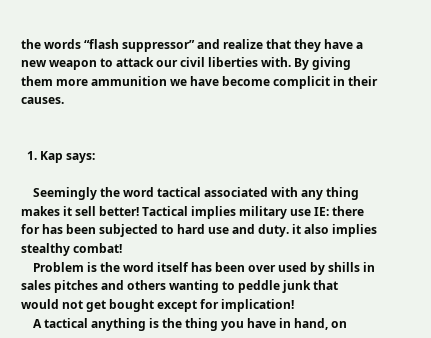the words “flash suppressor” and realize that they have a new weapon to attack our civil liberties with. By giving them more ammunition we have become complicit in their causes.


  1. Kap says:

    Seemingly the word tactical associated with any thing makes it sell better! Tactical implies military use IE: there for has been subjected to hard use and duty. it also implies stealthy combat!
    Problem is the word itself has been over used by shills in sales pitches and others wanting to peddle junk that would not get bought except for implication!
    A tactical anything is the thing you have in hand, on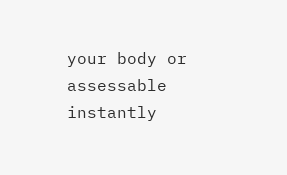your body or assessable instantly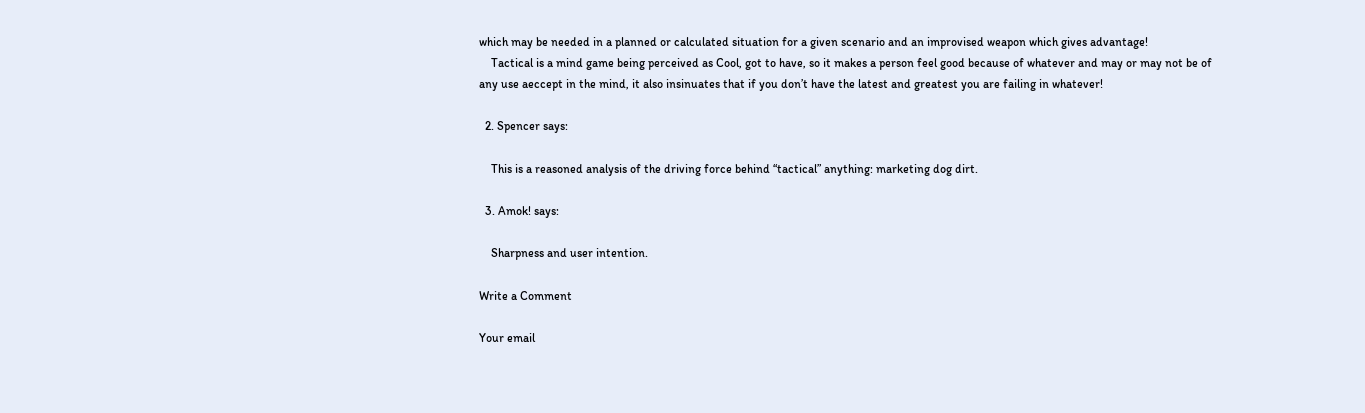which may be needed in a planned or calculated situation for a given scenario and an improvised weapon which gives advantage!
    Tactical is a mind game being perceived as Cool, got to have, so it makes a person feel good because of whatever and may or may not be of any use aeccept in the mind, it also insinuates that if you don’t have the latest and greatest you are failing in whatever!

  2. Spencer says:

    This is a reasoned analysis of the driving force behind “tactical” anything: marketing dog dirt.

  3. Amok! says:

    Sharpness and user intention.

Write a Comment

Your email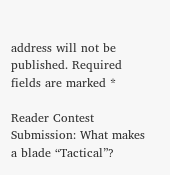address will not be published. Required fields are marked *

Reader Contest Submission: What makes a blade “Tactical”?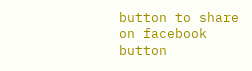button to share on facebook
button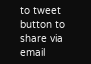to tweet
button to share via email